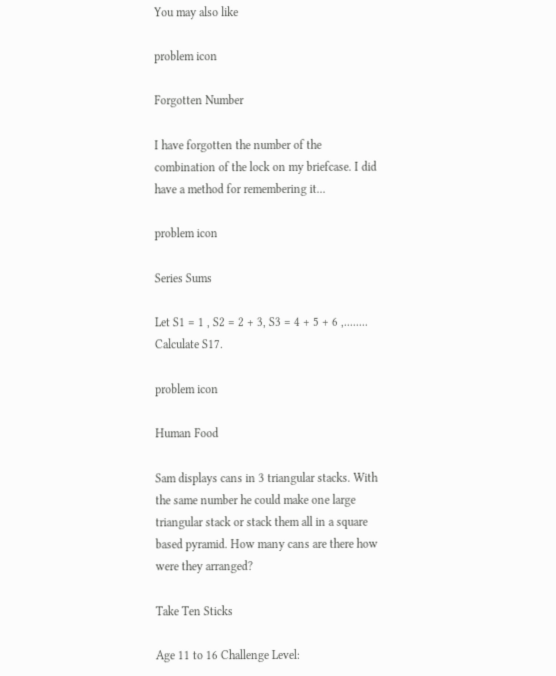You may also like

problem icon

Forgotten Number

I have forgotten the number of the combination of the lock on my briefcase. I did have a method for remembering it...

problem icon

Series Sums

Let S1 = 1 , S2 = 2 + 3, S3 = 4 + 5 + 6 ,........ Calculate S17.

problem icon

Human Food

Sam displays cans in 3 triangular stacks. With the same number he could make one large triangular stack or stack them all in a square based pyramid. How many cans are there how were they arranged?

Take Ten Sticks

Age 11 to 16 Challenge Level: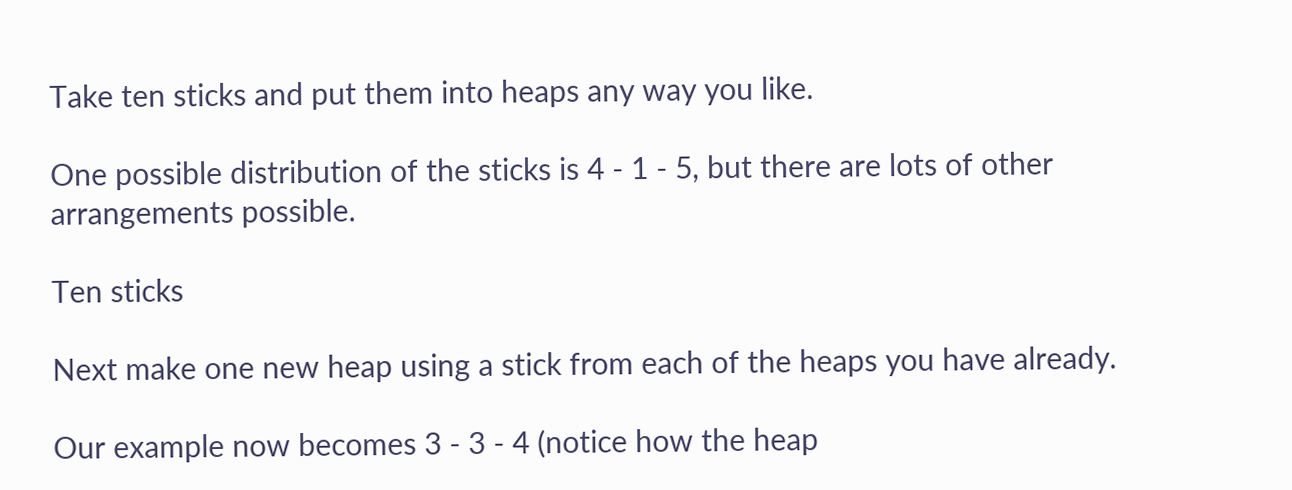Take ten sticks and put them into heaps any way you like.

One possible distribution of the sticks is 4 - 1 - 5, but there are lots of other arrangements possible.

Ten sticks

Next make one new heap using a stick from each of the heaps you have already.

Our example now becomes 3 - 3 - 4 (notice how the heap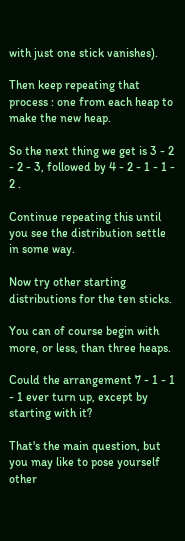with just one stick vanishes).

Then keep repeating that process : one from each heap to make the new heap.

So the next thing we get is 3 - 2 - 2 - 3, followed by 4 - 2 - 1 - 1 - 2 .

Continue repeating this until you see the distribution settle in some way.

Now try other starting distributions for the ten sticks.

You can of course begin with more, or less, than three heaps.

Could the arrangement 7 - 1 - 1 - 1 ever turn up, except by starting with it?

That's the main question, but you may like to pose yourself other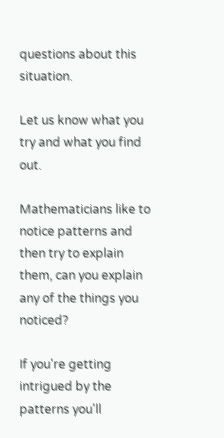questions about this situation.

Let us know what you try and what you find out.

Mathematicians like to notice patterns and then try to explain them, can you explain any of the things you noticed?

If you're getting intrigued by the patterns you'll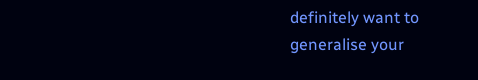definitely want to generalise your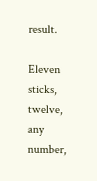result.

Eleven sticks, twelve, any number,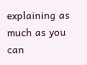explaining as much as you can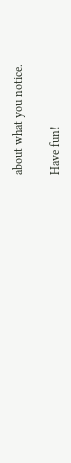about what you notice.

Have fun!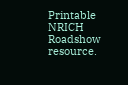Printable NRICH Roadshow resource.